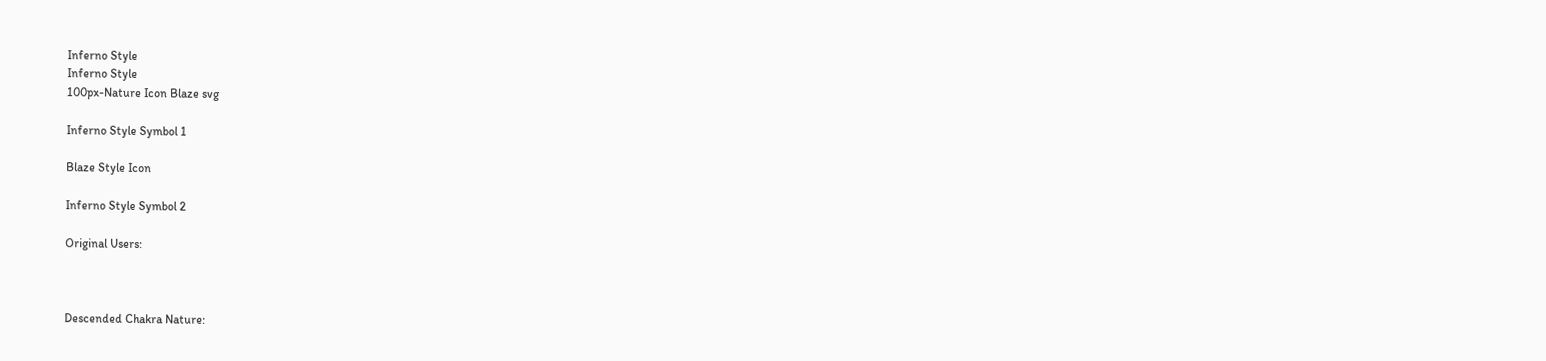Inferno Style
Inferno Style
100px-Nature Icon Blaze svg

Inferno Style Symbol 1

Blaze Style Icon

Inferno Style Symbol 2

Original Users:



Descended Chakra Nature: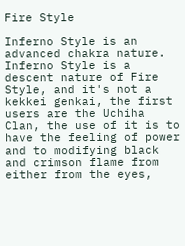Fire Style

Inferno Style is an advanced chakra nature. Inferno Style is a descent nature of Fire Style, and it's not a kekkei genkai, the first users are the Uchiha Clan, the use of it is to have the feeling of power and to modifying black and crimson flame from either from the eyes,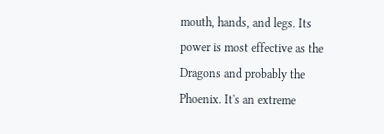mouth, hands, and legs. Its power is most effective as the Dragons and probably the Phoenix. It's an extreme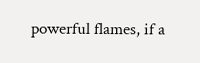powerful flames, if a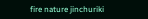fire nature jinchuriki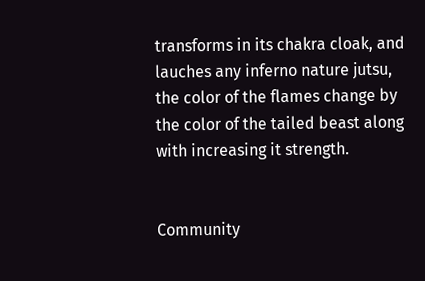transforms in its chakra cloak, and lauches any inferno nature jutsu, the color of the flames change by the color of the tailed beast along with increasing it strength.


Community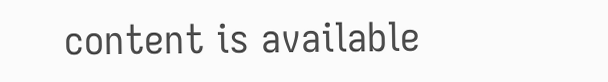content is available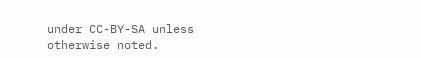under CC-BY-SA unless otherwise noted.